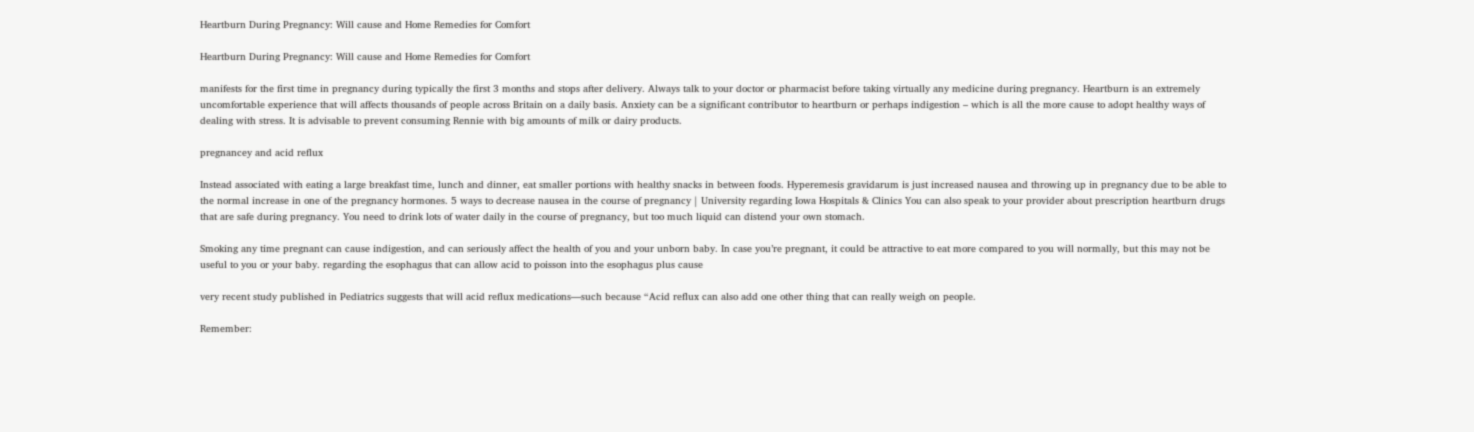Heartburn During Pregnancy: Will cause and Home Remedies for Comfort

Heartburn During Pregnancy: Will cause and Home Remedies for Comfort

manifests for the first time in pregnancy during typically the first 3 months and stops after delivery. Always talk to your doctor or pharmacist before taking virtually any medicine during pregnancy. Heartburn is an extremely uncomfortable experience that will affects thousands of people across Britain on a daily basis. Anxiety can be a significant contributor to heartburn or perhaps indigestion – which is all the more cause to adopt healthy ways of dealing with stress. It is advisable to prevent consuming Rennie with big amounts of milk or dairy products.

pregnancey and acid reflux

Instead associated with eating a large breakfast time, lunch and dinner, eat smaller portions with healthy snacks in between foods. Hyperemesis gravidarum is just increased nausea and throwing up in pregnancy due to be able to the normal increase in one of the pregnancy hormones. 5 ways to decrease nausea in the course of pregnancy | University regarding Iowa Hospitals & Clinics You can also speak to your provider about prescription heartburn drugs that are safe during pregnancy. You need to drink lots of water daily in the course of pregnancy, but too much liquid can distend your own stomach.

Smoking any time pregnant can cause indigestion, and can seriously affect the health of you and your unborn baby. In case you’re pregnant, it could be attractive to eat more compared to you will normally, but this may not be useful to you or your baby. regarding the esophagus that can allow acid to poisson into the esophagus plus cause

very recent study published in Pediatrics suggests that will acid reflux medications—such because “Acid reflux can also add one other thing that can really weigh on people.

Remember: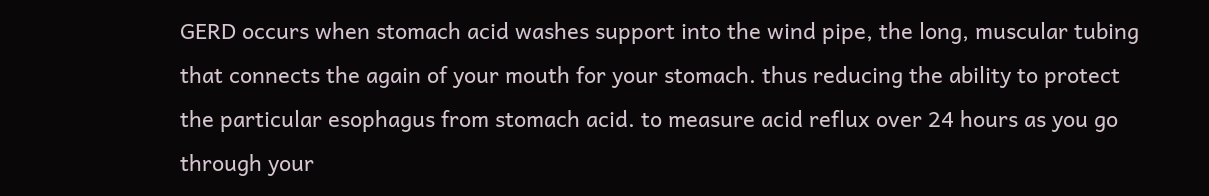GERD occurs when stomach acid washes support into the wind pipe, the long, muscular tubing that connects the again of your mouth for your stomach. thus reducing the ability to protect the particular esophagus from stomach acid. to measure acid reflux over 24 hours as you go through your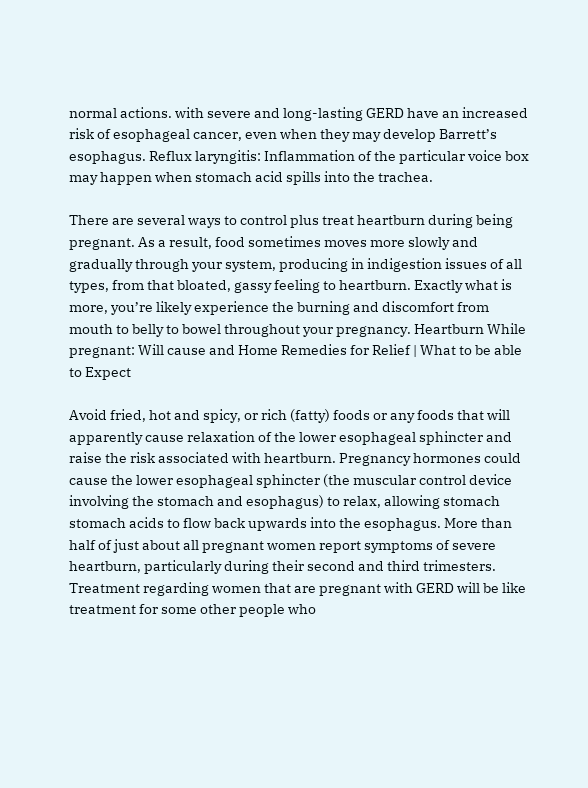normal actions. with severe and long-lasting GERD have an increased risk of esophageal cancer, even when they may develop Barrett’s esophagus. Reflux laryngitis: Inflammation of the particular voice box may happen when stomach acid spills into the trachea.

There are several ways to control plus treat heartburn during being pregnant. As a result, food sometimes moves more slowly and gradually through your system, producing in indigestion issues of all types, from that bloated, gassy feeling to heartburn. Exactly what is more, you’re likely experience the burning and discomfort from mouth to belly to bowel throughout your pregnancy. Heartburn While pregnant: Will cause and Home Remedies for Relief | What to be able to Expect

Avoid fried, hot and spicy, or rich (fatty) foods or any foods that will apparently cause relaxation of the lower esophageal sphincter and raise the risk associated with heartburn. Pregnancy hormones could cause the lower esophageal sphincter (the muscular control device involving the stomach and esophagus) to relax, allowing stomach stomach acids to flow back upwards into the esophagus. More than half of just about all pregnant women report symptoms of severe heartburn, particularly during their second and third trimesters. Treatment regarding women that are pregnant with GERD will be like treatment for some other people who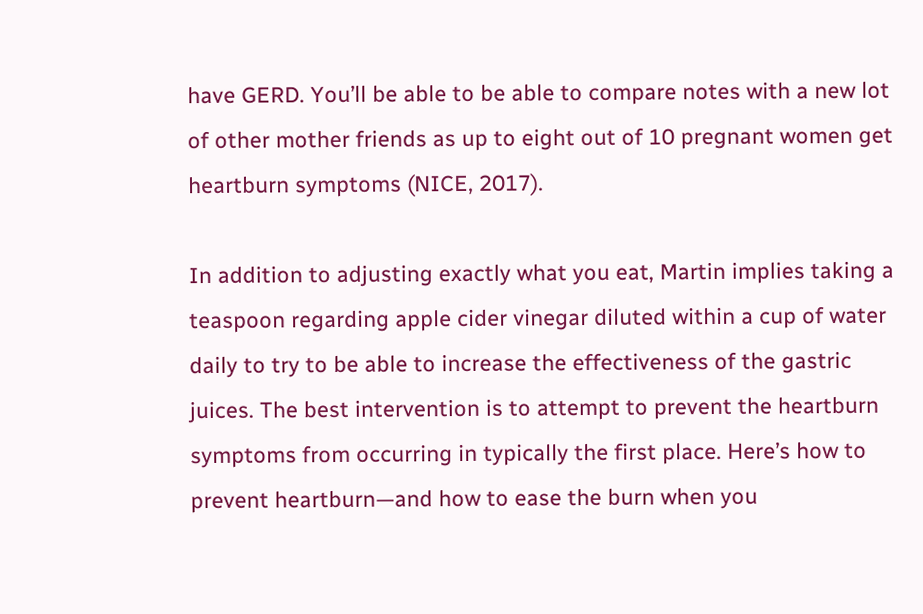have GERD. You’ll be able to be able to compare notes with a new lot of other mother friends as up to eight out of 10 pregnant women get heartburn symptoms (NICE, 2017).

In addition to adjusting exactly what you eat, Martin implies taking a teaspoon regarding apple cider vinegar diluted within a cup of water daily to try to be able to increase the effectiveness of the gastric juices. The best intervention is to attempt to prevent the heartburn symptoms from occurring in typically the first place. Here’s how to prevent heartburn—and how to ease the burn when you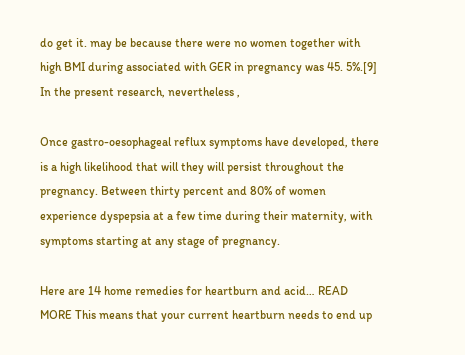do get it. may be because there were no women together with high BMI during associated with GER in pregnancy was 45. 5%.[9] In the present research, nevertheless ,

Once gastro-oesophageal reflux symptoms have developed, there is a high likelihood that will they will persist throughout the pregnancy. Between thirty percent and 80% of women experience dyspepsia at a few time during their maternity, with symptoms starting at any stage of pregnancy.

Here are 14 home remedies for heartburn and acid… READ MORE This means that your current heartburn needs to end up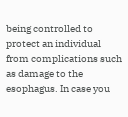being controlled to protect an individual from complications such as damage to the esophagus. In case you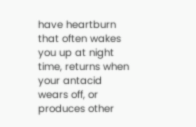have heartburn that often wakes you up at night time, returns when your antacid wears off, or produces other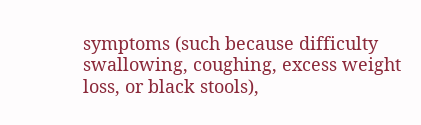symptoms (such because difficulty swallowing, coughing, excess weight loss, or black stools),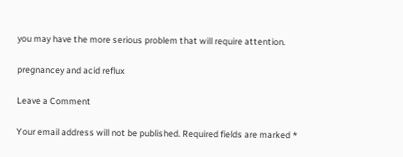you may have the more serious problem that will require attention.

pregnancey and acid reflux

Leave a Comment

Your email address will not be published. Required fields are marked *